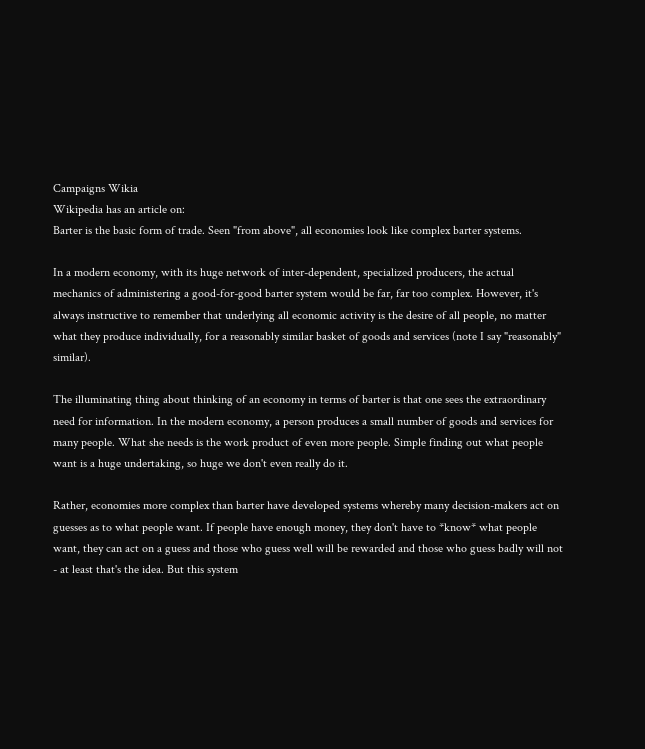Campaigns Wikia
Wikipedia has an article on:
Barter is the basic form of trade. Seen "from above", all economies look like complex barter systems.

In a modern economy, with its huge network of inter-dependent, specialized producers, the actual mechanics of administering a good-for-good barter system would be far, far too complex. However, it's always instructive to remember that underlying all economic activity is the desire of all people, no matter what they produce individually, for a reasonably similar basket of goods and services (note I say "reasonably" similar).

The illuminating thing about thinking of an economy in terms of barter is that one sees the extraordinary need for information. In the modern economy, a person produces a small number of goods and services for many people. What she needs is the work product of even more people. Simple finding out what people want is a huge undertaking, so huge we don't even really do it.

Rather, economies more complex than barter have developed systems whereby many decision-makers act on guesses as to what people want. If people have enough money, they don't have to *know* what people want, they can act on a guess and those who guess well will be rewarded and those who guess badly will not - at least that's the idea. But this system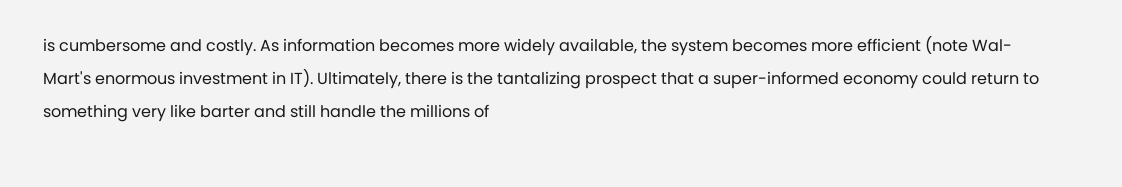is cumbersome and costly. As information becomes more widely available, the system becomes more efficient (note Wal-Mart's enormous investment in IT). Ultimately, there is the tantalizing prospect that a super-informed economy could return to something very like barter and still handle the millions of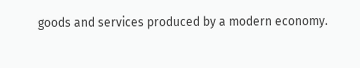goods and services produced by a modern economy.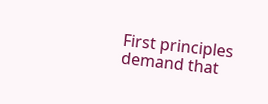First principles demand that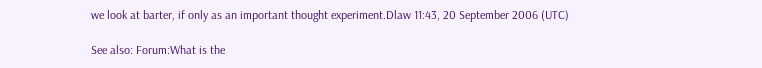we look at barter, if only as an important thought experiment.Dlaw 11:43, 20 September 2006 (UTC)

See also: Forum:What is the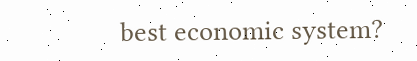best economic system?